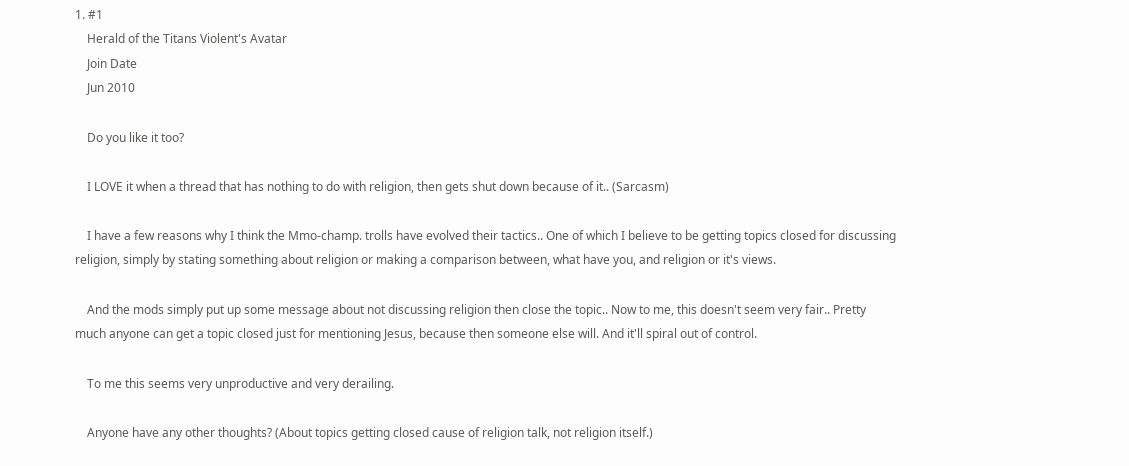1. #1
    Herald of the Titans Violent's Avatar
    Join Date
    Jun 2010

    Do you like it too?

    I LOVE it when a thread that has nothing to do with religion, then gets shut down because of it.. (Sarcasm)

    I have a few reasons why I think the Mmo-champ. trolls have evolved their tactics.. One of which I believe to be getting topics closed for discussing religion, simply by stating something about religion or making a comparison between, what have you, and religion or it's views.

    And the mods simply put up some message about not discussing religion then close the topic.. Now to me, this doesn't seem very fair.. Pretty much anyone can get a topic closed just for mentioning Jesus, because then someone else will. And it'll spiral out of control.

    To me this seems very unproductive and very derailing.

    Anyone have any other thoughts? (About topics getting closed cause of religion talk, not religion itself.)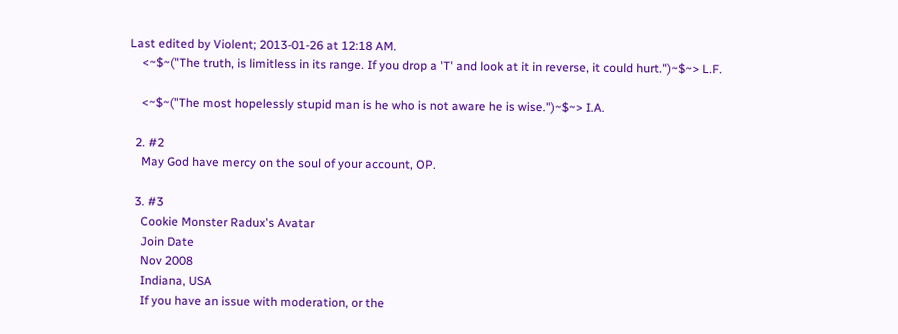Last edited by Violent; 2013-01-26 at 12:18 AM.
    <~$~("The truth, is limitless in its range. If you drop a 'T' and look at it in reverse, it could hurt.")~$~> L.F.

    <~$~("The most hopelessly stupid man is he who is not aware he is wise.")~$~> I.A.

  2. #2
    May God have mercy on the soul of your account, OP.

  3. #3
    Cookie Monster Radux's Avatar
    Join Date
    Nov 2008
    Indiana, USA
    If you have an issue with moderation, or the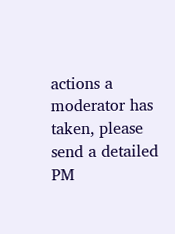actions a moderator has taken, please send a detailed PM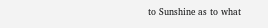to Sunshine as to what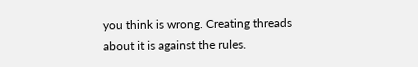you think is wrong. Creating threads about it is against the rules.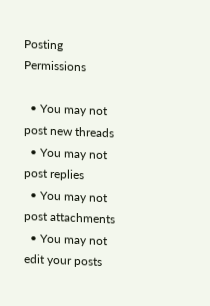Posting Permissions

  • You may not post new threads
  • You may not post replies
  • You may not post attachments
  • You may not edit your posts